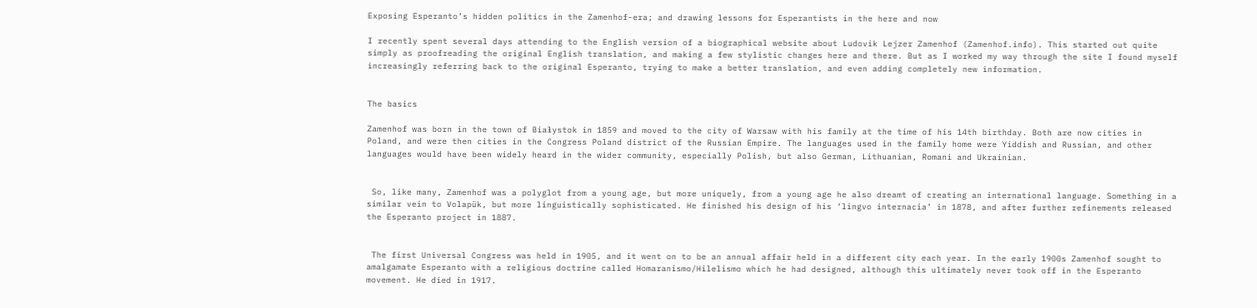Exposing Esperanto’s hidden politics in the Zamenhof-era; and drawing lessons for Esperantists in the here and now

I recently spent several days attending to the English version of a biographical website about Ludovik Lejzer Zamenhof (Zamenhof.info). This started out quite simply as proofreading the original English translation, and making a few stylistic changes here and there. But as I worked my way through the site I found myself increasingly referring back to the original Esperanto, trying to make a better translation, and even adding completely new information.


The basics

Zamenhof was born in the town of Białystok in 1859 and moved to the city of Warsaw with his family at the time of his 14th birthday. Both are now cities in Poland, and were then cities in the Congress Poland district of the Russian Empire. The languages used in the family home were Yiddish and Russian, and other languages would have been widely heard in the wider community, especially Polish, but also German, Lithuanian, Romani and Ukrainian.


 So, like many, Zamenhof was a polyglot from a young age, but more uniquely, from a young age he also dreamt of creating an international language. Something in a similar vein to Volapük, but more linguistically sophisticated. He finished his design of his ‘lingvo internacia’ in 1878, and after further refinements released the Esperanto project in 1887.


 The first Universal Congress was held in 1905, and it went on to be an annual affair held in a different city each year. In the early 1900s Zamenhof sought to amalgamate Esperanto with a religious doctrine called Homaranismo/Hilelismo which he had designed, although this ultimately never took off in the Esperanto movement. He died in 1917.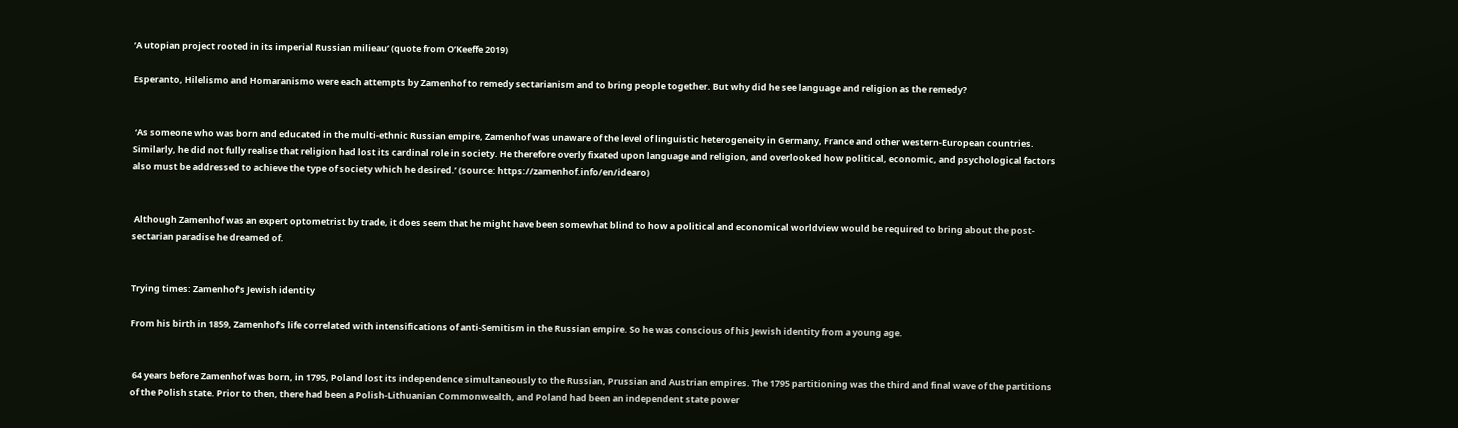‘A utopian project rooted in its imperial Russian milieau’ (quote from O’Keeffe 2019)

Esperanto, Hilelismo and Homaranismo were each attempts by Zamenhof to remedy sectarianism and to bring people together. But why did he see language and religion as the remedy?


 ‘As someone who was born and educated in the multi-ethnic Russian empire, Zamenhof was unaware of the level of linguistic heterogeneity in Germany, France and other western-European countries. Similarly, he did not fully realise that religion had lost its cardinal role in society. He therefore overly fixated upon language and religion, and overlooked how political, economic, and psychological factors also must be addressed to achieve the type of society which he desired.’ (source: https://zamenhof.info/en/idearo)


 Although Zamenhof was an expert optometrist by trade, it does seem that he might have been somewhat blind to how a political and economical worldview would be required to bring about the post-sectarian paradise he dreamed of.


Trying times: Zamenhof’s Jewish identity

From his birth in 1859, Zamenhof’s life correlated with intensifications of anti-Semitism in the Russian empire. So he was conscious of his Jewish identity from a young age.


 64 years before Zamenhof was born, in 1795, Poland lost its independence simultaneously to the Russian, Prussian and Austrian empires. The 1795 partitioning was the third and final wave of the partitions of the Polish state. Prior to then, there had been a Polish-Lithuanian Commonwealth, and Poland had been an independent state power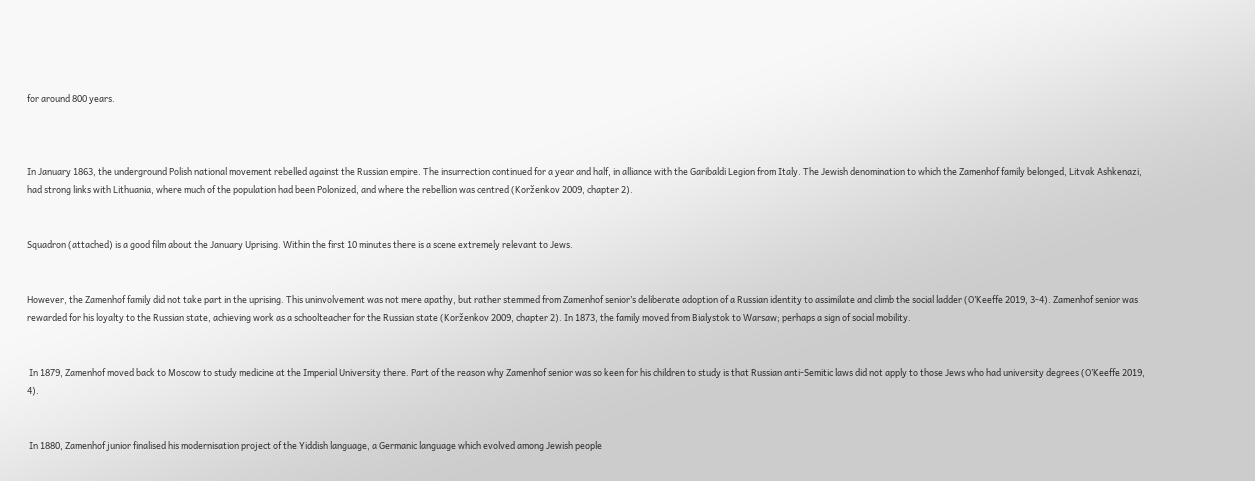for around 800 years.



In January 1863, the underground Polish national movement rebelled against the Russian empire. The insurrection continued for a year and half, in alliance with the Garibaldi Legion from Italy. The Jewish denomination to which the Zamenhof family belonged, Litvak Ashkenazi, had strong links with Lithuania, where much of the population had been Polonized, and where the rebellion was centred (Korženkov 2009, chapter 2).


Squadron (attached) is a good film about the January Uprising. Within the first 10 minutes there is a scene extremely relevant to Jews.


However, the Zamenhof family did not take part in the uprising. This uninvolvement was not mere apathy, but rather stemmed from Zamenhof senior’s deliberate adoption of a Russian identity to assimilate and climb the social ladder (O’Keeffe 2019, 3-4). Zamenhof senior was rewarded for his loyalty to the Russian state, achieving work as a schoolteacher for the Russian state (Korženkov 2009, chapter 2). In 1873, the family moved from Bialystok to Warsaw; perhaps a sign of social mobility.


 In 1879, Zamenhof moved back to Moscow to study medicine at the Imperial University there. Part of the reason why Zamenhof senior was so keen for his children to study is that Russian anti-Semitic laws did not apply to those Jews who had university degrees (O’Keeffe 2019, 4).


 In 1880, Zamenhof junior finalised his modernisation project of the Yiddish language, a Germanic language which evolved among Jewish people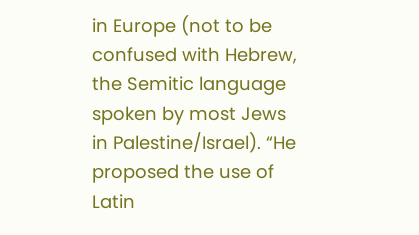in Europe (not to be confused with Hebrew, the Semitic language spoken by most Jews in Palestine/Israel). “He proposed the use of Latin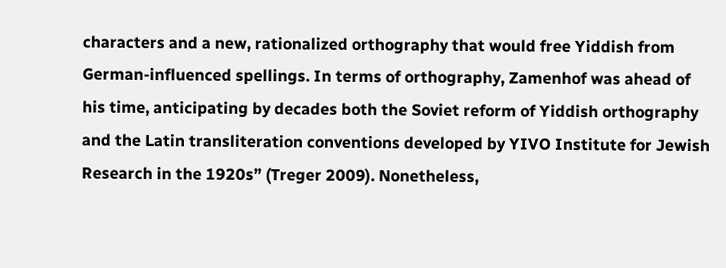characters and a new, rationalized orthography that would free Yiddish from German-influenced spellings. In terms of orthography, Zamenhof was ahead of his time, anticipating by decades both the Soviet reform of Yiddish orthography and the Latin transliteration conventions developed by YIVO Institute for Jewish Research in the 1920s” (Treger 2009). Nonetheless,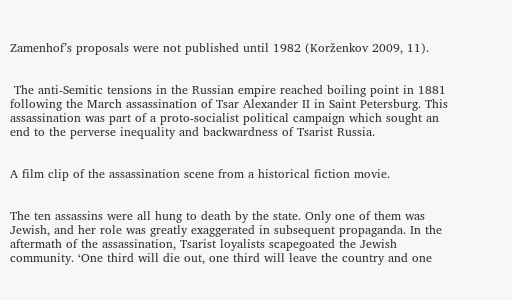Zamenhof’s proposals were not published until 1982 (Korženkov 2009, 11).


 The anti-Semitic tensions in the Russian empire reached boiling point in 1881 following the March assassination of Tsar Alexander II in Saint Petersburg. This assassination was part of a proto-socialist political campaign which sought an end to the perverse inequality and backwardness of Tsarist Russia.


A film clip of the assassination scene from a historical fiction movie.


The ten assassins were all hung to death by the state. Only one of them was Jewish, and her role was greatly exaggerated in subsequent propaganda. In the aftermath of the assassination, Tsarist loyalists scapegoated the Jewish community. ‘One third will die out, one third will leave the country and one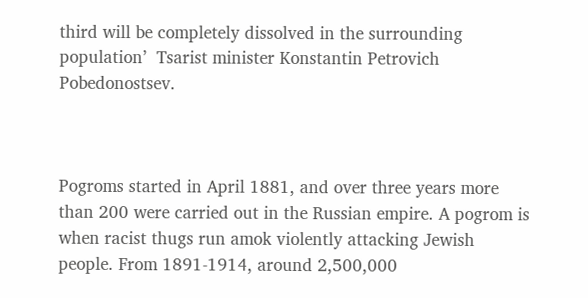third will be completely dissolved in the surrounding population’  Tsarist minister Konstantin Petrovich Pobedonostsev.



Pogroms started in April 1881, and over three years more than 200 were carried out in the Russian empire. A pogrom is when racist thugs run amok violently attacking Jewish people. From 1891-1914, around 2,500,000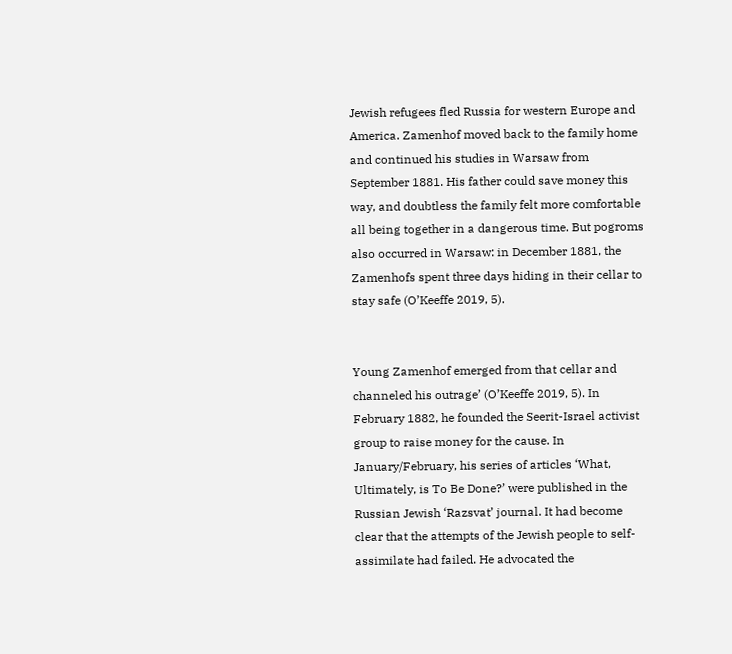Jewish refugees fled Russia for western Europe and America. Zamenhof moved back to the family home and continued his studies in Warsaw from September 1881. His father could save money this way, and doubtless the family felt more comfortable all being together in a dangerous time. But pogroms also occurred in Warsaw: in December 1881, the Zamenhofs spent three days hiding in their cellar to stay safe (O’Keeffe 2019, 5).


Young Zamenhof emerged from that cellar and channeled his outrage’ (O’Keeffe 2019, 5). In February 1882, he founded the Seerit-Israel activist group to raise money for the cause. In January/February, his series of articles ‘What, Ultimately, is To Be Done?’ were published in the Russian Jewish ‘Razsvat’ journal. It had become clear that the attempts of the Jewish people to self-assimilate had failed. He advocated the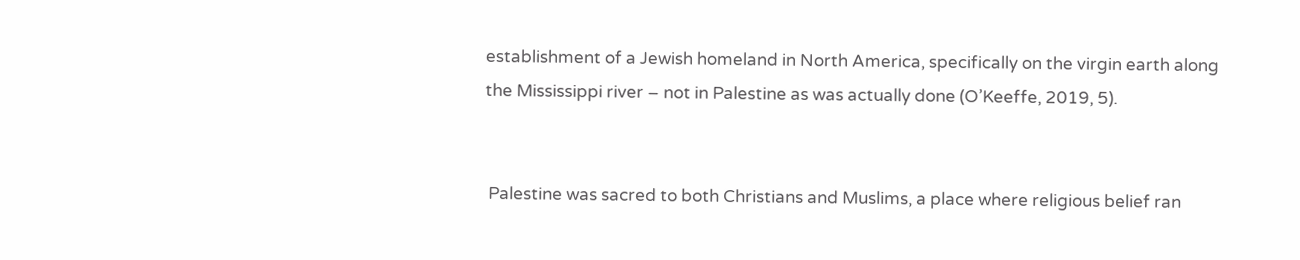establishment of a Jewish homeland in North America, specifically on the virgin earth along the Mississippi river – not in Palestine as was actually done (O’Keeffe, 2019, 5).


 Palestine was sacred to both Christians and Muslims, a place where religious belief ran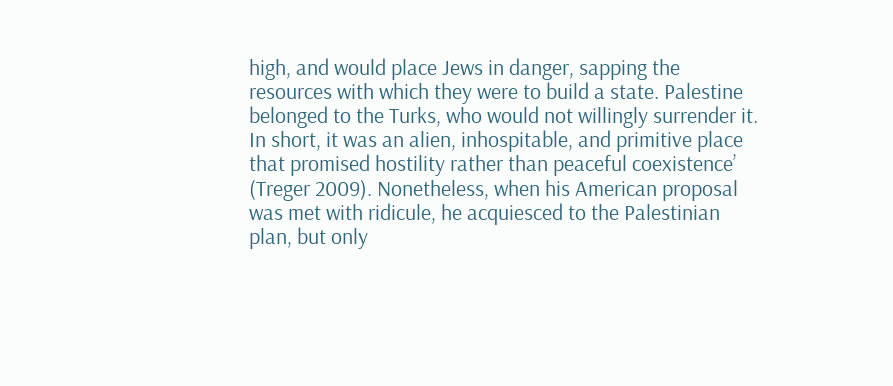high, and would place Jews in danger, sapping the resources with which they were to build a state. Palestine belonged to the Turks, who would not willingly surrender it. In short, it was an alien, inhospitable, and primitive place that promised hostility rather than peaceful coexistence’ (Treger 2009). Nonetheless, when his American proposal was met with ridicule, he acquiesced to the Palestinian plan, but only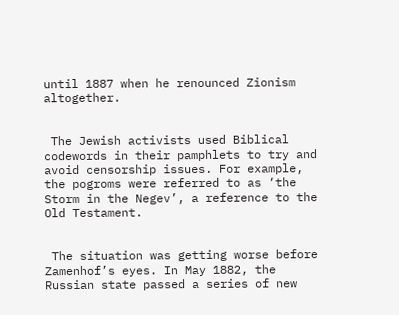until 1887 when he renounced Zionism altogether.


 The Jewish activists used Biblical codewords in their pamphlets to try and avoid censorship issues. For example, the pogroms were referred to as ‘the Storm in the Negev’, a reference to the Old Testament.


 The situation was getting worse before Zamenhof’s eyes. In May 1882, the Russian state passed a series of new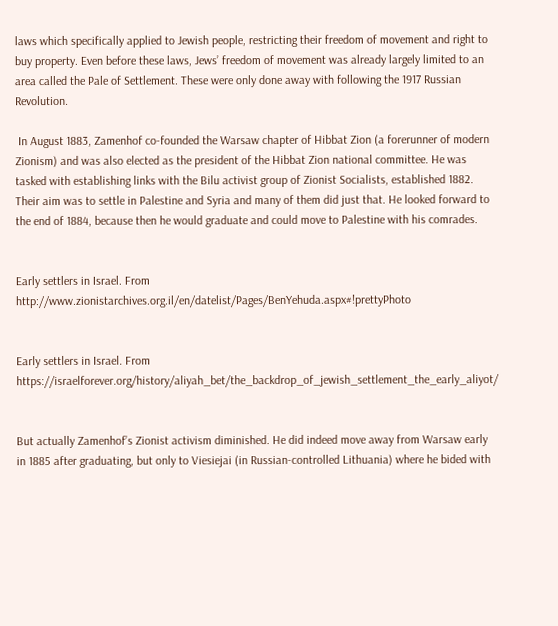laws which specifically applied to Jewish people, restricting their freedom of movement and right to buy property. Even before these laws, Jews’ freedom of movement was already largely limited to an area called the Pale of Settlement. These were only done away with following the 1917 Russian Revolution.

 In August 1883, Zamenhof co-founded the Warsaw chapter of Hibbat Zion (a forerunner of modern Zionism) and was also elected as the president of the Hibbat Zion national committee. He was tasked with establishing links with the Bilu activist group of Zionist Socialists, established 1882. Their aim was to settle in Palestine and Syria and many of them did just that. He looked forward to the end of 1884, because then he would graduate and could move to Palestine with his comrades.


Early settlers in Israel. From http://www.zionistarchives.org.il/en/datelist/Pages/BenYehuda.aspx#!prettyPhoto


Early settlers in Israel. From  https://israelforever.org/history/aliyah_bet/the_backdrop_of_jewish_settlement_the_early_aliyot/


But actually Zamenhof’s Zionist activism diminished. He did indeed move away from Warsaw early in 1885 after graduating, but only to Viesiejai (in Russian-controlled Lithuania) where he bided with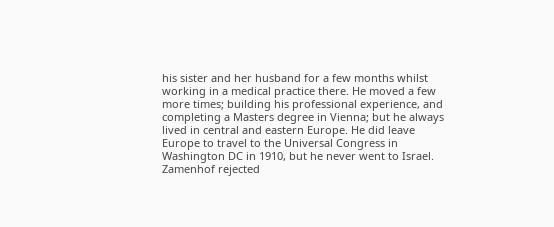his sister and her husband for a few months whilst working in a medical practice there. He moved a few more times; building his professional experience, and completing a Masters degree in Vienna; but he always lived in central and eastern Europe. He did leave Europe to travel to the Universal Congress in Washington DC in 1910, but he never went to Israel. Zamenhof rejected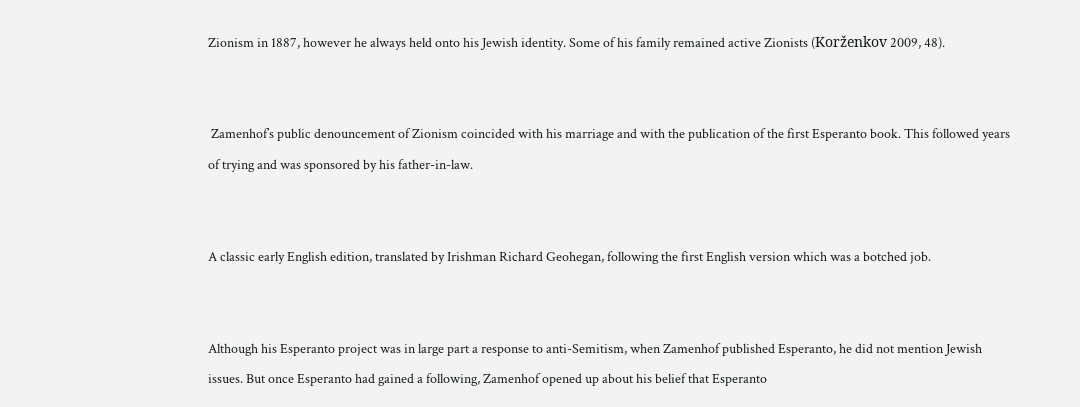Zionism in 1887, however he always held onto his Jewish identity. Some of his family remained active Zionists (Korženkov 2009, 48).


 Zamenhof’s public denouncement of Zionism coincided with his marriage and with the publication of the first Esperanto book. This followed years of trying and was sponsored by his father-in-law.


A classic early English edition, translated by Irishman Richard Geohegan, following the first English version which was a botched job.


Although his Esperanto project was in large part a response to anti-Semitism, when Zamenhof published Esperanto, he did not mention Jewish issues. But once Esperanto had gained a following, Zamenhof opened up about his belief that Esperanto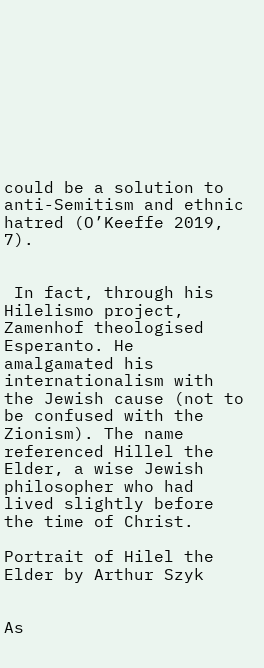could be a solution to anti-Semitism and ethnic hatred (O’Keeffe 2019, 7).


 In fact, through his Hilelismo project, Zamenhof theologised Esperanto. He amalgamated his internationalism with the Jewish cause (not to be confused with the Zionism). The name referenced Hillel the Elder, a wise Jewish philosopher who had lived slightly before the time of Christ.

Portrait of Hilel the Elder by Arthur Szyk


As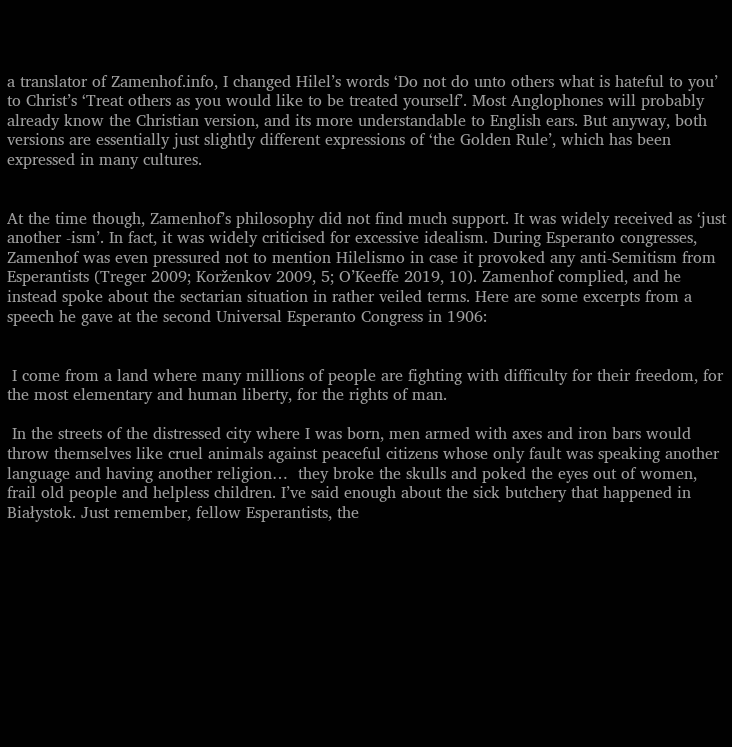a translator of Zamenhof.info, I changed Hilel’s words ‘Do not do unto others what is hateful to you’ to Christ’s ‘Treat others as you would like to be treated yourself’. Most Anglophones will probably already know the Christian version, and its more understandable to English ears. But anyway, both versions are essentially just slightly different expressions of ‘the Golden Rule’, which has been expressed in many cultures.


At the time though, Zamenhof’s philosophy did not find much support. It was widely received as ‘just another -ism’. In fact, it was widely criticised for excessive idealism. During Esperanto congresses, Zamenhof was even pressured not to mention Hilelismo in case it provoked any anti-Semitism from Esperantists (Treger 2009; Korženkov 2009, 5; O’Keeffe 2019, 10). Zamenhof complied, and he instead spoke about the sectarian situation in rather veiled terms. Here are some excerpts from a speech he gave at the second Universal Esperanto Congress in 1906:


 I come from a land where many millions of people are fighting with difficulty for their freedom, for the most elementary and human liberty, for the rights of man.

 In the streets of the distressed city where I was born, men armed with axes and iron bars would throw themselves like cruel animals against peaceful citizens whose only fault was speaking another language and having another religion…  they broke the skulls and poked the eyes out of women, frail old people and helpless children. I’ve said enough about the sick butchery that happened in Białystok. Just remember, fellow Esperantists, the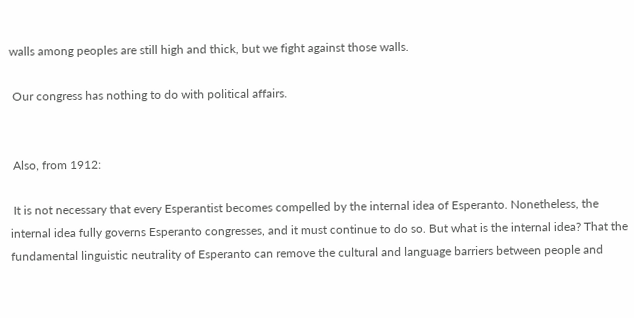walls among peoples are still high and thick, but we fight against those walls.

 Our congress has nothing to do with political affairs.


 Also, from 1912:

 It is not necessary that every Esperantist becomes compelled by the internal idea of Esperanto. Nonetheless, the internal idea fully governs Esperanto congresses, and it must continue to do so. But what is the internal idea? That the fundamental linguistic neutrality of Esperanto can remove the cultural and language barriers between people and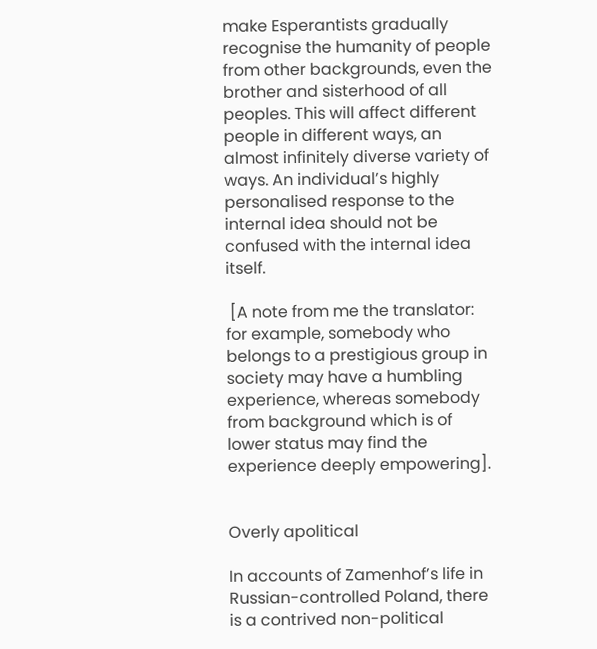make Esperantists gradually recognise the humanity of people from other backgrounds, even the brother and sisterhood of all peoples. This will affect different people in different ways, an almost infinitely diverse variety of ways. An individual’s highly personalised response to the internal idea should not be confused with the internal idea itself.

 [A note from me the translator: for example, somebody who belongs to a prestigious group in society may have a humbling experience, whereas somebody from background which is of lower status may find the experience deeply empowering].


Overly apolitical

In accounts of Zamenhof’s life in Russian-controlled Poland, there is a contrived non-political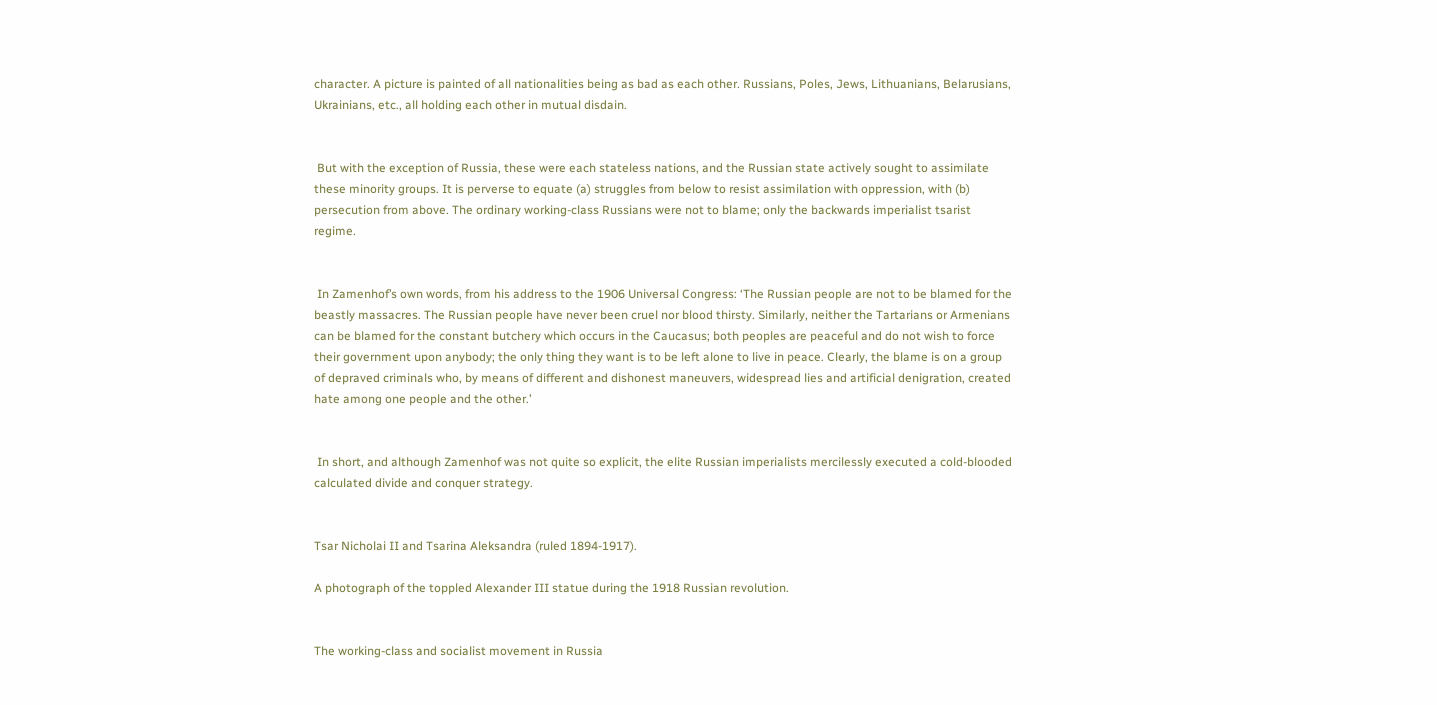character. A picture is painted of all nationalities being as bad as each other. Russians, Poles, Jews, Lithuanians, Belarusians, Ukrainians, etc., all holding each other in mutual disdain.


 But with the exception of Russia, these were each stateless nations, and the Russian state actively sought to assimilate these minority groups. It is perverse to equate (a) struggles from below to resist assimilation with oppression, with (b) persecution from above. The ordinary working-class Russians were not to blame; only the backwards imperialist tsarist regime.


 In Zamenhof’s own words, from his address to the 1906 Universal Congress: ‘The Russian people are not to be blamed for the beastly massacres. The Russian people have never been cruel nor blood thirsty. Similarly, neither the Tartarians or Armenians can be blamed for the constant butchery which occurs in the Caucasus; both peoples are peaceful and do not wish to force their government upon anybody; the only thing they want is to be left alone to live in peace. Clearly, the blame is on a group of depraved criminals who, by means of different and dishonest maneuvers, widespread lies and artificial denigration, created hate among one people and the other.’


 In short, and although Zamenhof was not quite so explicit, the elite Russian imperialists mercilessly executed a cold-blooded calculated divide and conquer strategy.


Tsar Nicholai II and Tsarina Aleksandra (ruled 1894-1917).

A photograph of the toppled Alexander III statue during the 1918 Russian revolution.


The working-class and socialist movement in Russia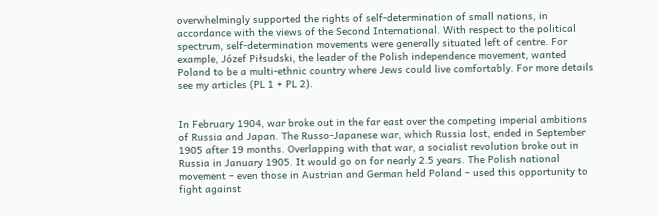overwhelmingly supported the rights of self-determination of small nations, in accordance with the views of the Second International. With respect to the political spectrum, self-determination movements were generally situated left of centre. For example, Józef Piłsudski, the leader of the Polish independence movement, wanted Poland to be a multi-ethnic country where Jews could live comfortably. For more details see my articles (PL 1 + PL 2).


In February 1904, war broke out in the far east over the competing imperial ambitions of Russia and Japan. The Russo-Japanese war, which Russia lost, ended in September 1905 after 19 months. Overlapping with that war, a socialist revolution broke out in Russia in January 1905. It would go on for nearly 2.5 years. The Polish national movement – even those in Austrian and German held Poland – used this opportunity to fight against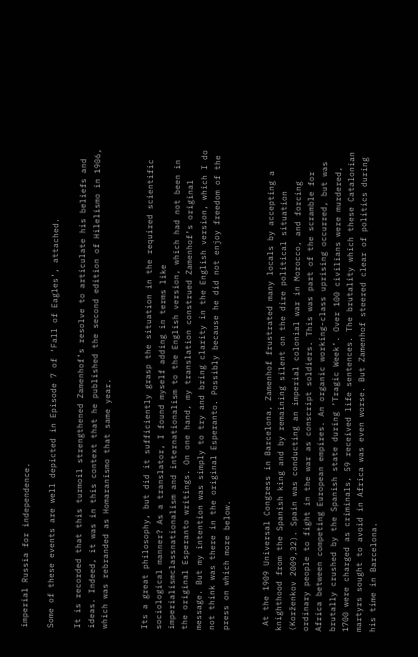imperial Russia for independence.

Some of these events are well depicted in Episode 7 of ‘Fall of Eagles’, attached.

It is recorded that this turmoil strengthened Zamenhof’s resolve to articulate his beliefs and ideas. Indeed, it was in this context that he published the second edition of Hilelismo in 1906, which was rebranded as Homaranismo that same year.


Its a great philosophy, but did it sufficiently grasp the situation in the required scientific sociological manner? As a translator, I found myself adding in terms like imperialismclassnationalism and internationalism to the English version, which had not been in the original Esperanto writings. On one hand, my translation construed Zamenhof’s original message. But my intention was simply to try and bring clarity in the English version, which I do not think was there in the original Esperanto. Possibly because he did not enjoy freedom of the press on which more below.


 At the 1909 Universal Congress in Barcelona, Zamenhof frustrated many locals by accepting a knighthood from the Spanish king and by remaining silent on the dire political situation (Korženkov 2009,32). Spain was conducting an imperial colonial war in Morocco, and forcing ordinary people to fight in the war as conscript soldiers. This was part of the scramble for Africa between competing European empires. An organic working-class uprising occurred, but was brutally crushed by the Spanish state during ‘Tragic Week’. Over 100 civilians were murdered, 1700 were charged as criminals, 59 received life sentences. The brutality which these Catalonian martyrs sought to avoid in Africa was even worse. But Zamenhof steered clear of politics during his time in Barcelona.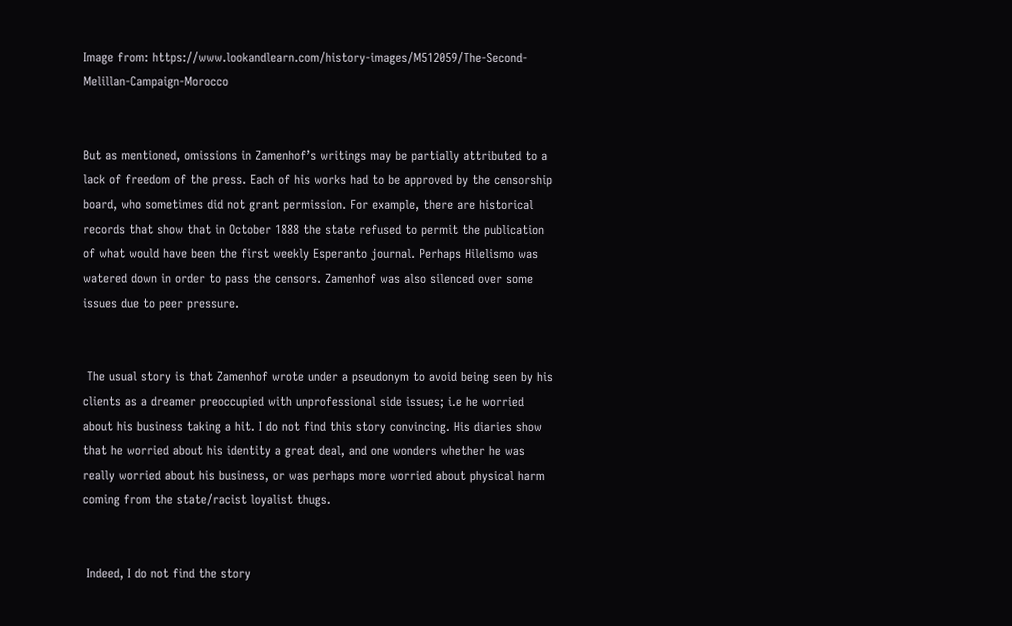Image from: https://www.lookandlearn.com/history-images/M512059/The-Second-Melillan-Campaign-Morocco


But as mentioned, omissions in Zamenhof’s writings may be partially attributed to a lack of freedom of the press. Each of his works had to be approved by the censorship board, who sometimes did not grant permission. For example, there are historical records that show that in October 1888 the state refused to permit the publication of what would have been the first weekly Esperanto journal. Perhaps Hilelismo was watered down in order to pass the censors. Zamenhof was also silenced over some issues due to peer pressure.


 The usual story is that Zamenhof wrote under a pseudonym to avoid being seen by his clients as a dreamer preoccupied with unprofessional side issues; i.e he worried about his business taking a hit. I do not find this story convincing. His diaries show that he worried about his identity a great deal, and one wonders whether he was really worried about his business, or was perhaps more worried about physical harm coming from the state/racist loyalist thugs.


 Indeed, I do not find the story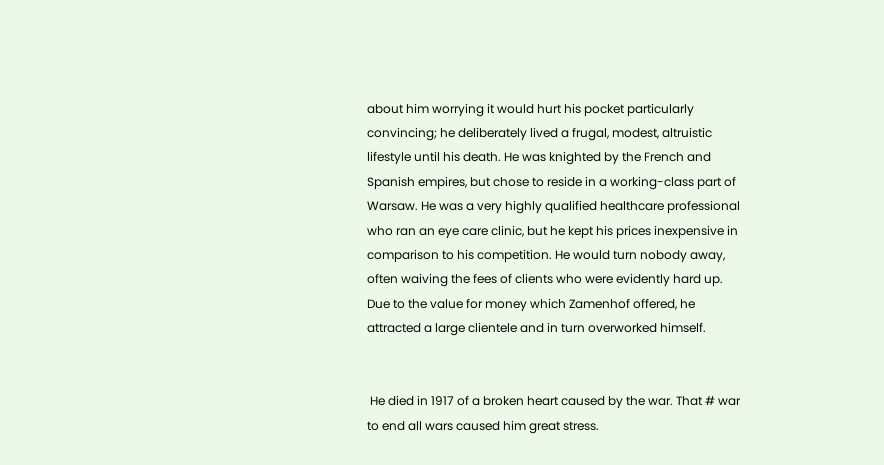about him worrying it would hurt his pocket particularly convincing; he deliberately lived a frugal, modest, altruistic lifestyle until his death. He was knighted by the French and Spanish empires, but chose to reside in a working-class part of Warsaw. He was a very highly qualified healthcare professional who ran an eye care clinic, but he kept his prices inexpensive in comparison to his competition. He would turn nobody away, often waiving the fees of clients who were evidently hard up. Due to the value for money which Zamenhof offered, he attracted a large clientele and in turn overworked himself.


 He died in 1917 of a broken heart caused by the war. That # war to end all wars caused him great stress.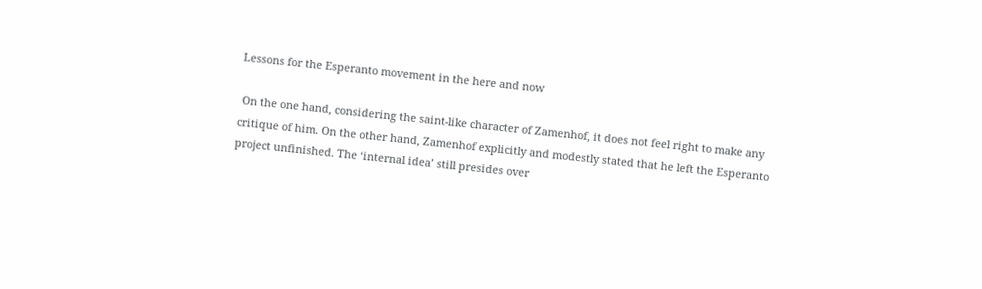Lessons for the Esperanto movement in the here and now

 On the one hand, considering the saint-like character of Zamenhof, it does not feel right to make any critique of him. On the other hand, Zamenhof explicitly and modestly stated that he left the Esperanto project unfinished. The ‘internal idea’ still presides over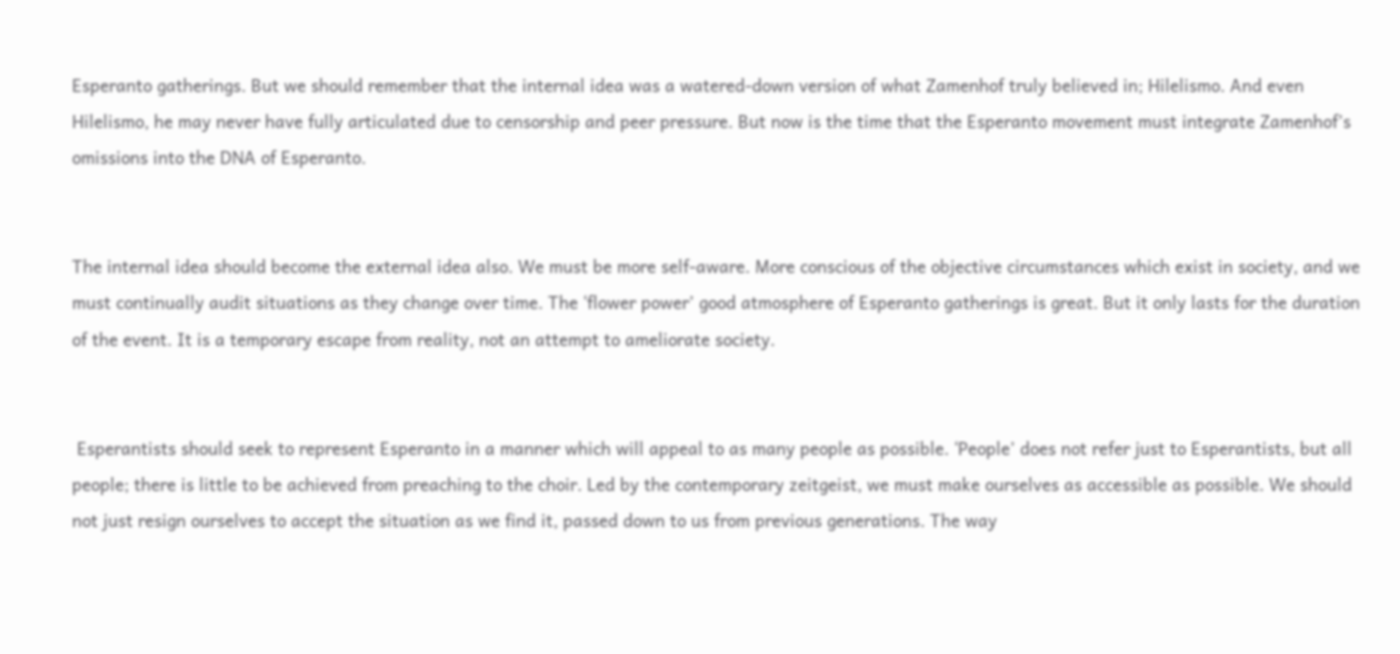Esperanto gatherings. But we should remember that the internal idea was a watered-down version of what Zamenhof truly believed in; Hilelismo. And even Hilelismo, he may never have fully articulated due to censorship and peer pressure. But now is the time that the Esperanto movement must integrate Zamenhof’s omissions into the DNA of Esperanto.


The internal idea should become the external idea also. We must be more self-aware. More conscious of the objective circumstances which exist in society, and we must continually audit situations as they change over time. The ‘flower power’ good atmosphere of Esperanto gatherings is great. But it only lasts for the duration of the event. It is a temporary escape from reality, not an attempt to ameliorate society.


 Esperantists should seek to represent Esperanto in a manner which will appeal to as many people as possible. ‘People’ does not refer just to Esperantists, but all people; there is little to be achieved from preaching to the choir. Led by the contemporary zeitgeist, we must make ourselves as accessible as possible. We should not just resign ourselves to accept the situation as we find it, passed down to us from previous generations. The way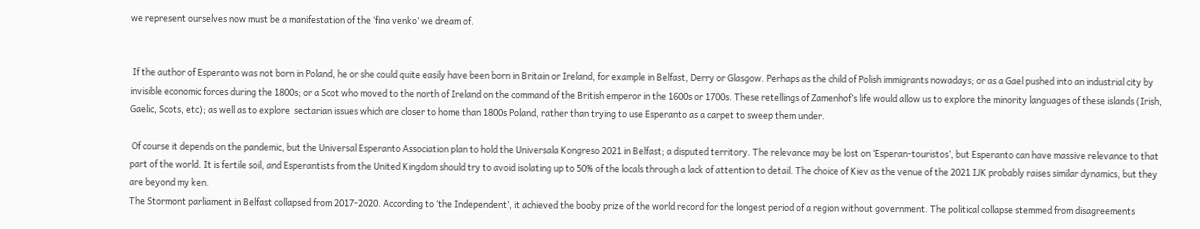we represent ourselves now must be a manifestation of the ‘fina venko’ we dream of.


 If the author of Esperanto was not born in Poland, he or she could quite easily have been born in Britain or Ireland, for example in Belfast, Derry or Glasgow. Perhaps as the child of Polish immigrants nowadays; or as a Gael pushed into an industrial city by invisible economic forces during the 1800s; or a Scot who moved to the north of Ireland on the command of the British emperor in the 1600s or 1700s. These retellings of Zamenhof’s life would allow us to explore the minority languages of these islands (Irish, Gaelic, Scots, etc); as well as to explore  sectarian issues which are closer to home than 1800s Poland, rather than trying to use Esperanto as a carpet to sweep them under.

 Of course it depends on the pandemic, but the Universal Esperanto Association plan to hold the Universala Kongreso 2021 in Belfast; a disputed territory. The relevance may be lost on ‘Esperan-touristos’, but Esperanto can have massive relevance to that part of the world. It is fertile soil, and Esperantists from the United Kingdom should try to avoid isolating up to 50% of the locals through a lack of attention to detail. The choice of Kiev as the venue of the 2021 IJK probably raises similar dynamics, but they are beyond my ken.
The Stormont parliament in Belfast collapsed from 2017-2020. According to ‘the Independent’, it achieved the booby prize of the world record for the longest period of a region without government. The political collapse stemmed from disagreements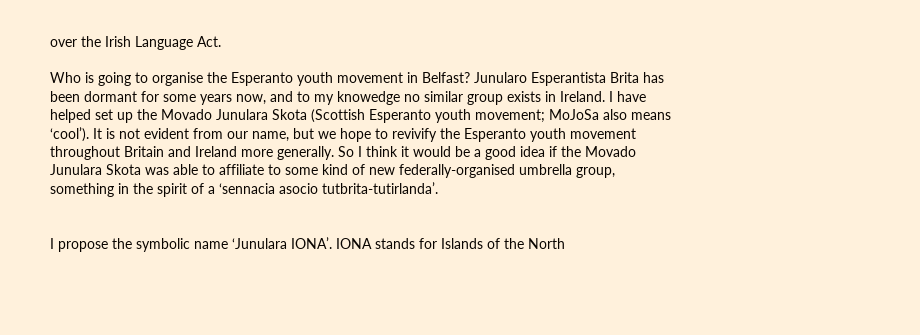over the Irish Language Act.

Who is going to organise the Esperanto youth movement in Belfast? Junularo Esperantista Brita has been dormant for some years now, and to my knowedge no similar group exists in Ireland. I have helped set up the Movado Junulara Skota (Scottish Esperanto youth movement; MoJoSa also means ‘cool’). It is not evident from our name, but we hope to revivify the Esperanto youth movement throughout Britain and Ireland more generally. So I think it would be a good idea if the Movado Junulara Skota was able to affiliate to some kind of new federally-organised umbrella group, something in the spirit of a ‘sennacia asocio tutbrita-tutirlanda’.


I propose the symbolic name ‘Junulara IONA’. IONA stands for Islands of the North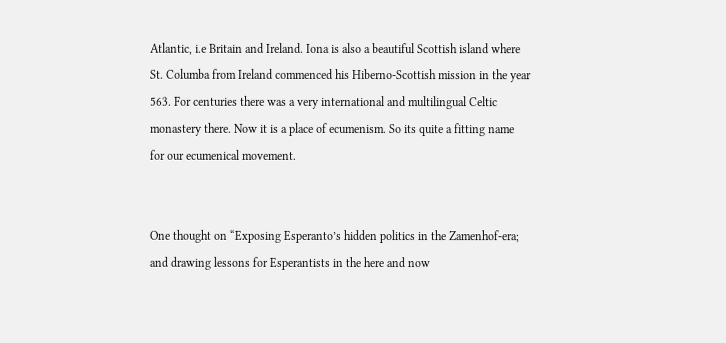Atlantic, i.e Britain and Ireland. Iona is also a beautiful Scottish island where St. Columba from Ireland commenced his Hiberno-Scottish mission in the year 563. For centuries there was a very international and multilingual Celtic monastery there. Now it is a place of ecumenism. So its quite a fitting name for our ecumenical movement.


One thought on “Exposing Esperanto’s hidden politics in the Zamenhof-era; and drawing lessons for Esperantists in the here and now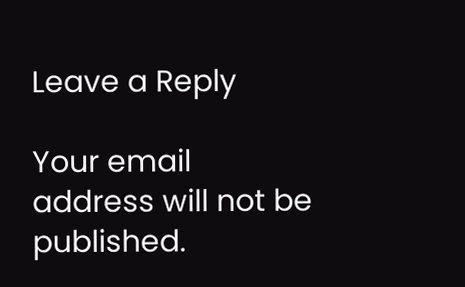Leave a Reply

Your email address will not be published.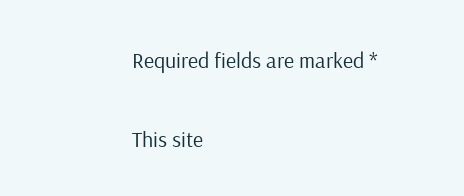Required fields are marked *

This site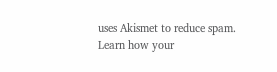uses Akismet to reduce spam. Learn how your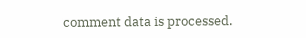comment data is processed.